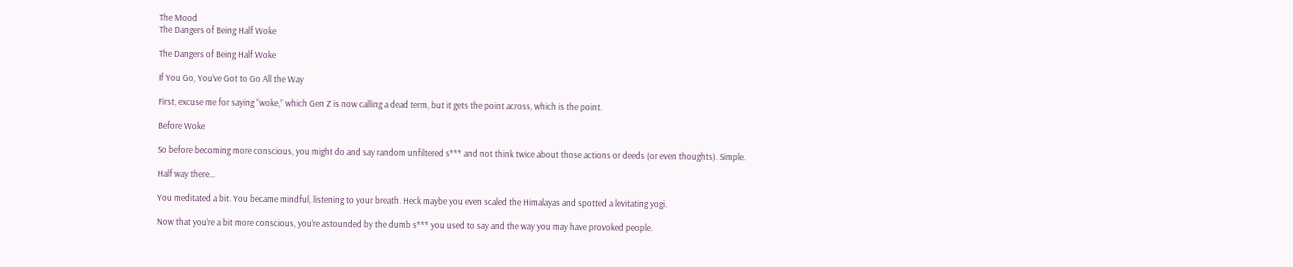The Mood
The Dangers of Being Half Woke

The Dangers of Being Half Woke

If You Go, You’ve Got to Go All the Way

First, excuse me for saying “woke,” which Gen Z is now calling a dead term, but it gets the point across, which is the point.

Before Woke

So before becoming more conscious, you might do and say random unfiltered s*** and not think twice about those actions or deeds (or even thoughts). Simple.

Half way there…

You meditated a bit. You became mindful, listening to your breath. Heck maybe you even scaled the Himalayas and spotted a levitating yogi.

Now that you’re a bit more conscious, you’re astounded by the dumb s*** you used to say and the way you may have provoked people.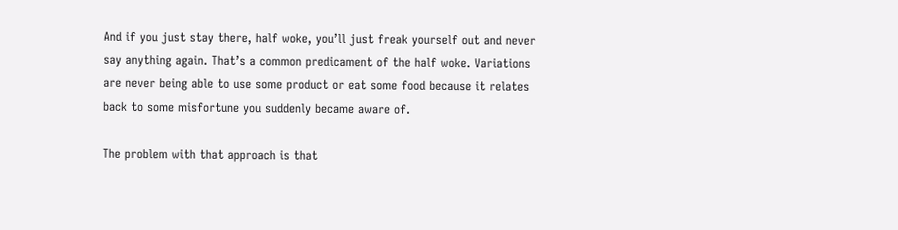And if you just stay there, half woke, you’ll just freak yourself out and never say anything again. That’s a common predicament of the half woke. Variations are never being able to use some product or eat some food because it relates back to some misfortune you suddenly became aware of.

The problem with that approach is that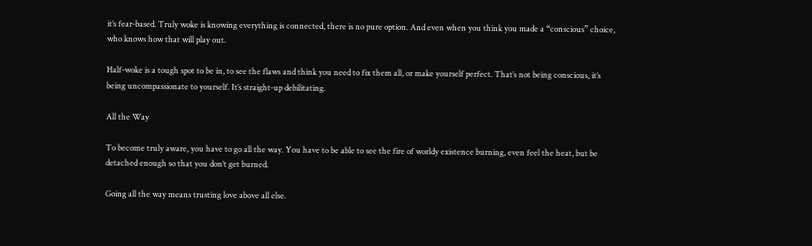it’s fear-based. Truly woke is knowing everything is connected, there is no pure option. And even when you think you made a “conscious” choice, who knows how that will play out.

Half-woke is a tough spot to be in, to see the flaws and think you need to fix them all, or make yourself perfect. That’s not being conscious, it’s being uncompassionate to yourself. It’s straight-up debilitating.

All the Way

To become truly aware, you have to go all the way. You have to be able to see the fire of worldy existence burning, even feel the heat, but be detached enough so that you don’t get burned.

Going all the way means trusting love above all else.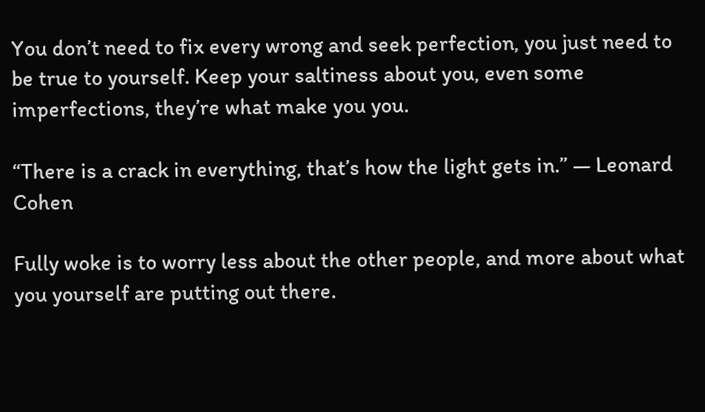You don’t need to fix every wrong and seek perfection, you just need to be true to yourself. Keep your saltiness about you, even some imperfections, they’re what make you you.

“There is a crack in everything, that’s how the light gets in.” — Leonard Cohen

Fully woke is to worry less about the other people, and more about what you yourself are putting out there.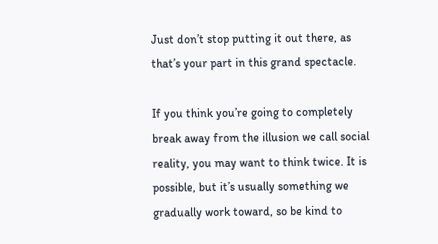Just don’t stop putting it out there, as that’s your part in this grand spectacle.

If you think you’re going to completely break away from the illusion we call social reality, you may want to think twice. It is possible, but it’s usually something we gradually work toward, so be kind to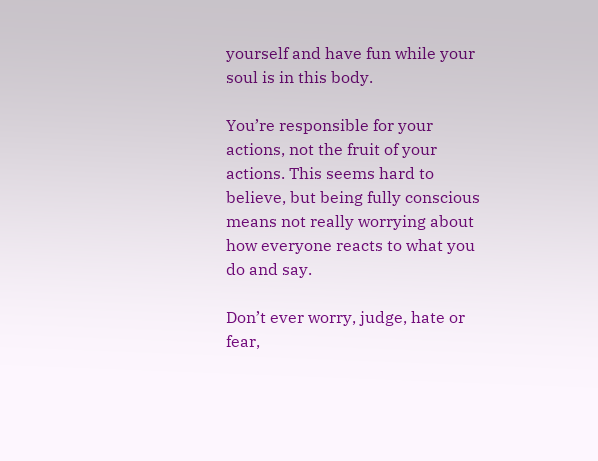yourself and have fun while your soul is in this body.

You’re responsible for your actions, not the fruit of your actions. This seems hard to believe, but being fully conscious means not really worrying about how everyone reacts to what you do and say.

Don’t ever worry, judge, hate or fear,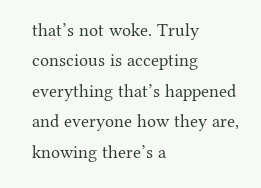that’s not woke. Truly conscious is accepting everything that’s happened and everyone how they are, knowing there’s a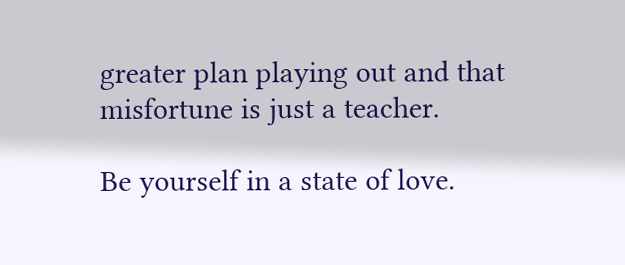greater plan playing out and that misfortune is just a teacher.

Be yourself in a state of love.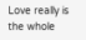Love really is the whole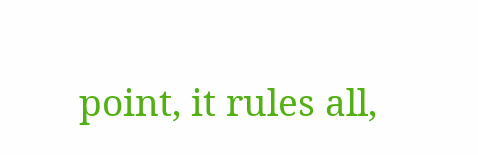point, it rules all,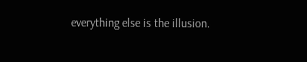everything else is the illusion.